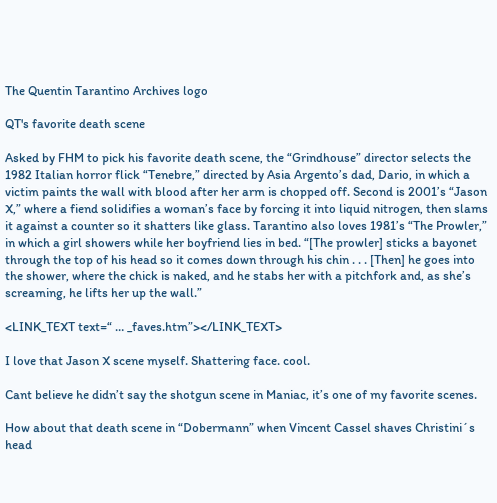The Quentin Tarantino Archives logo

QT's favorite death scene

Asked by FHM to pick his favorite death scene, the “Grindhouse” director selects the 1982 Italian horror flick “Tenebre,” directed by Asia Argento’s dad, Dario, in which a victim paints the wall with blood after her arm is chopped off. Second is 2001’s “Jason X,” where a fiend solidifies a woman’s face by forcing it into liquid nitrogen, then slams it against a counter so it shatters like glass. Tarantino also loves 1981’s “The Prowler,” in which a girl showers while her boyfriend lies in bed. “[The prowler] sticks a bayonet through the top of his head so it comes down through his chin . . . [Then] he goes into the shower, where the chick is naked, and he stabs her with a pitchfork and, as she’s screaming, he lifts her up the wall.”

<LINK_TEXT text=“ … _faves.htm”></LINK_TEXT>

I love that Jason X scene myself. Shattering face. cool.

Cant believe he didn’t say the shotgun scene in Maniac, it’s one of my favorite scenes.

How about that death scene in “Dobermann” when Vincent Cassel shaves Christini´s head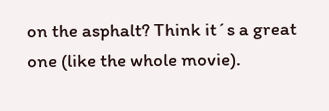on the asphalt? Think it´s a great one (like the whole movie).